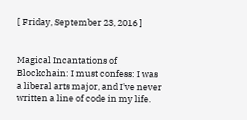[ Friday, September 23, 2016 ]


Magical Incantations of Blockchain: I must confess: I was a liberal arts major, and I've never written a line of code in my life.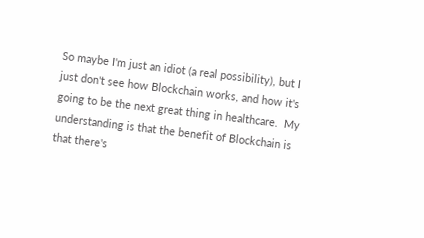So maybe I'm just an idiot (a real possibility), but I just don't see how Blockchain works, and how it's going to be the next great thing in healthcare.  My understanding is that the benefit of Blockchain is that there's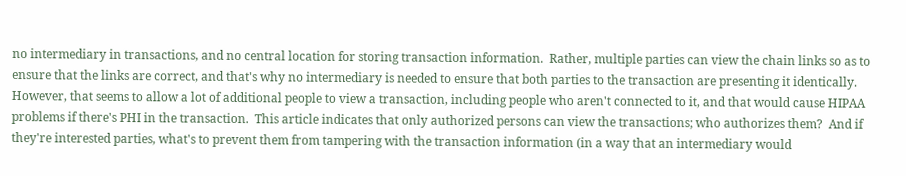no intermediary in transactions, and no central location for storing transaction information.  Rather, multiple parties can view the chain links so as to ensure that the links are correct, and that's why no intermediary is needed to ensure that both parties to the transaction are presenting it identically.  However, that seems to allow a lot of additional people to view a transaction, including people who aren't connected to it, and that would cause HIPAA problems if there's PHI in the transaction.  This article indicates that only authorized persons can view the transactions; who authorizes them?  And if they're interested parties, what's to prevent them from tampering with the transaction information (in a way that an intermediary would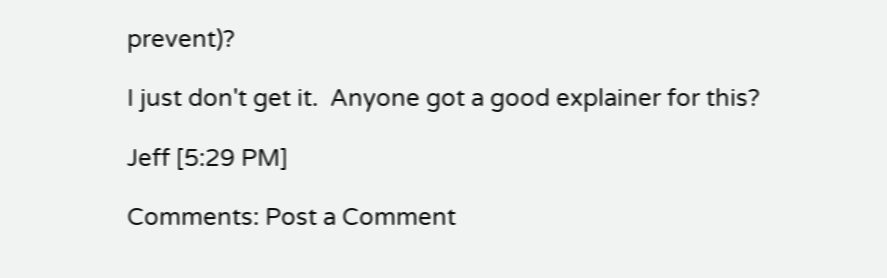prevent)?

I just don't get it.  Anyone got a good explainer for this?

Jeff [5:29 PM]

Comments: Post a Comment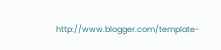http://www.blogger.com/template-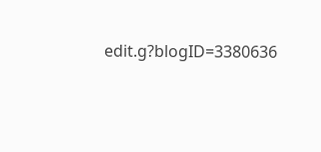edit.g?blogID=3380636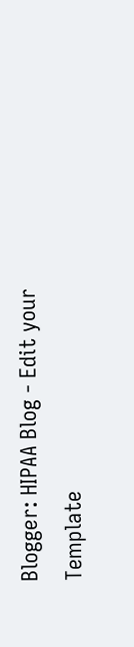Blogger: HIPAA Blog - Edit your Template